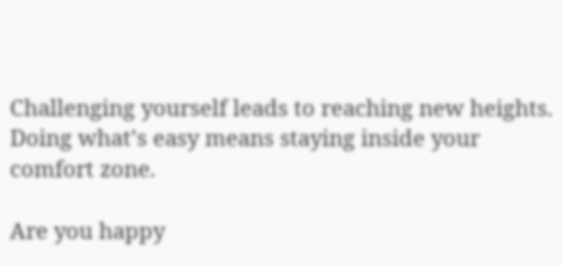Challenging yourself leads to reaching new heights. Doing what’s easy means staying inside your comfort zone.

Are you happy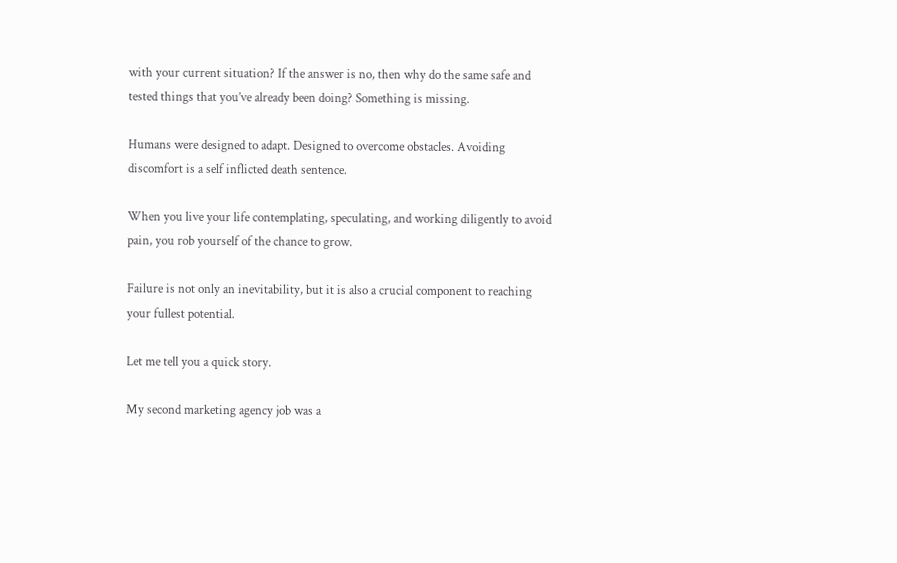with your current situation? If the answer is no, then why do the same safe and tested things that you’ve already been doing? Something is missing.

Humans were designed to adapt. Designed to overcome obstacles. Avoiding discomfort is a self inflicted death sentence.

When you live your life contemplating, speculating, and working diligently to avoid pain, you rob yourself of the chance to grow.

Failure is not only an inevitability, but it is also a crucial component to reaching your fullest potential.

Let me tell you a quick story.

My second marketing agency job was a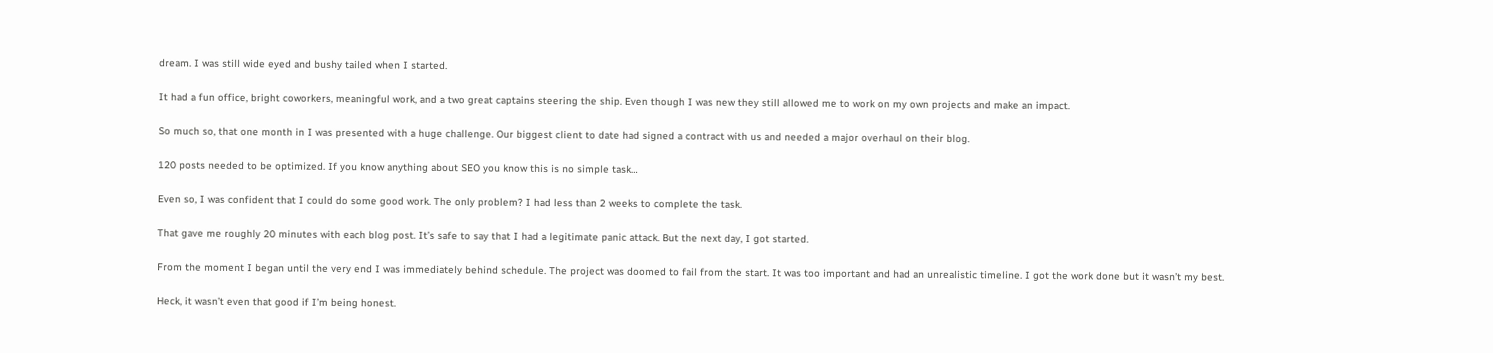dream. I was still wide eyed and bushy tailed when I started.

It had a fun office, bright coworkers, meaningful work, and a two great captains steering the ship. Even though I was new they still allowed me to work on my own projects and make an impact.

So much so, that one month in I was presented with a huge challenge. Our biggest client to date had signed a contract with us and needed a major overhaul on their blog.

120 posts needed to be optimized. If you know anything about SEO you know this is no simple task…

Even so, I was confident that I could do some good work. The only problem? I had less than 2 weeks to complete the task.

That gave me roughly 20 minutes with each blog post. It’s safe to say that I had a legitimate panic attack. But the next day, I got started.

From the moment I began until the very end I was immediately behind schedule. The project was doomed to fail from the start. It was too important and had an unrealistic timeline. I got the work done but it wasn’t my best.

Heck, it wasn’t even that good if I’m being honest.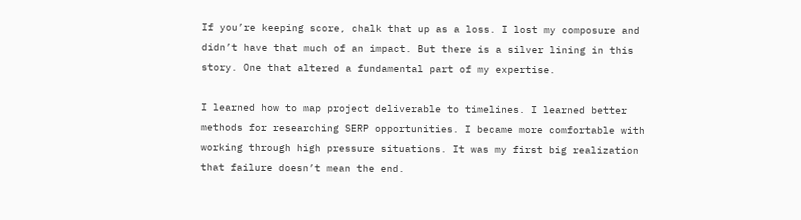If you’re keeping score, chalk that up as a loss. I lost my composure and didn’t have that much of an impact. But there is a silver lining in this story. One that altered a fundamental part of my expertise.

I learned how to map project deliverable to timelines. I learned better methods for researching SERP opportunities. I became more comfortable with working through high pressure situations. It was my first big realization that failure doesn’t mean the end.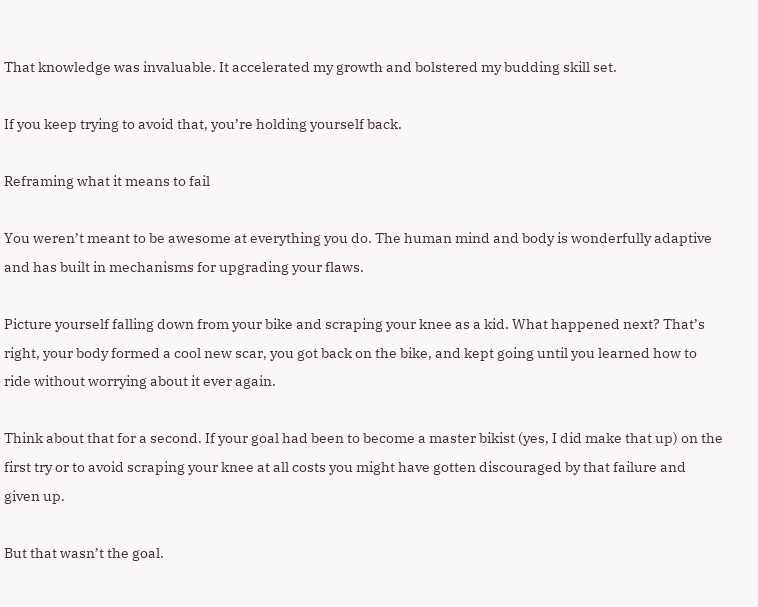That knowledge was invaluable. It accelerated my growth and bolstered my budding skill set.

If you keep trying to avoid that, you’re holding yourself back.

Reframing what it means to fail

You weren’t meant to be awesome at everything you do. The human mind and body is wonderfully adaptive and has built in mechanisms for upgrading your flaws.

Picture yourself falling down from your bike and scraping your knee as a kid. What happened next? That’s right, your body formed a cool new scar, you got back on the bike, and kept going until you learned how to ride without worrying about it ever again.

Think about that for a second. If your goal had been to become a master bikist (yes, I did make that up) on the first try or to avoid scraping your knee at all costs you might have gotten discouraged by that failure and given up.

But that wasn’t the goal.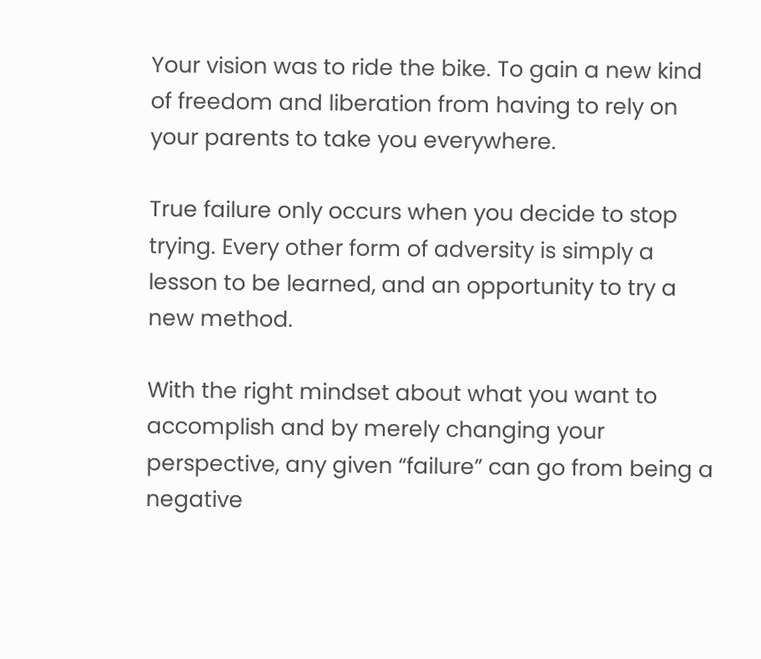Your vision was to ride the bike. To gain a new kind of freedom and liberation from having to rely on your parents to take you everywhere.

True failure only occurs when you decide to stop trying. Every other form of adversity is simply a lesson to be learned, and an opportunity to try a new method.

With the right mindset about what you want to accomplish and by merely changing your perspective, any given “failure” can go from being a negative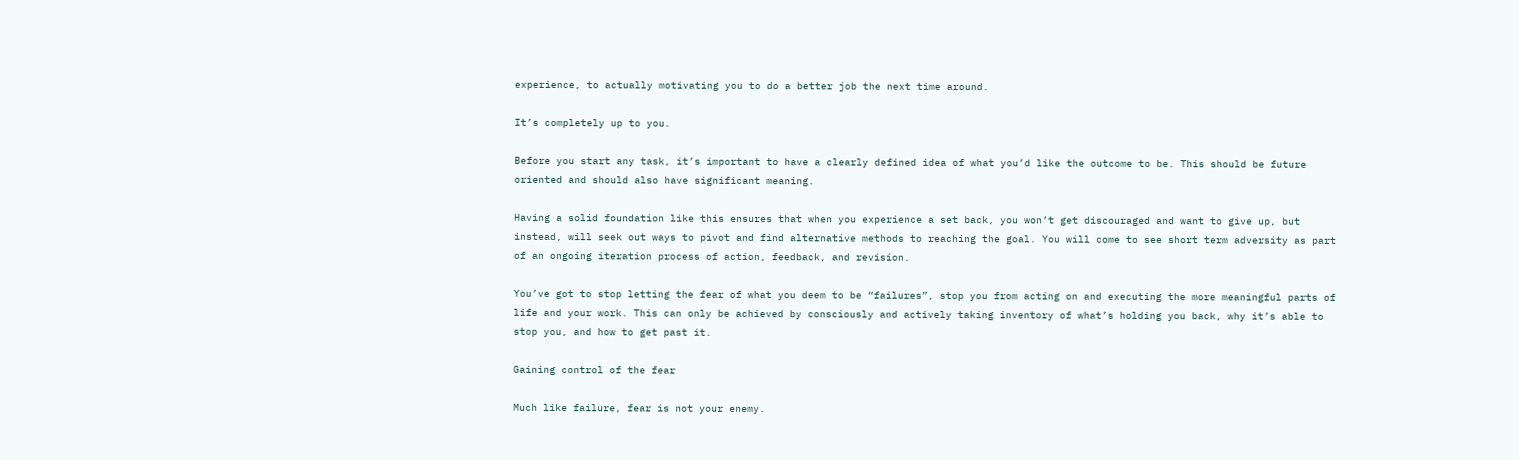experience, to actually motivating you to do a better job the next time around.

It’s completely up to you.

Before you start any task, it’s important to have a clearly defined idea of what you’d like the outcome to be. This should be future oriented and should also have significant meaning.

Having a solid foundation like this ensures that when you experience a set back, you won’t get discouraged and want to give up, but instead, will seek out ways to pivot and find alternative methods to reaching the goal. You will come to see short term adversity as part of an ongoing iteration process of action, feedback, and revision.

You’ve got to stop letting the fear of what you deem to be “failures”, stop you from acting on and executing the more meaningful parts of life and your work. This can only be achieved by consciously and actively taking inventory of what’s holding you back, why it’s able to stop you, and how to get past it.

Gaining control of the fear

Much like failure, fear is not your enemy.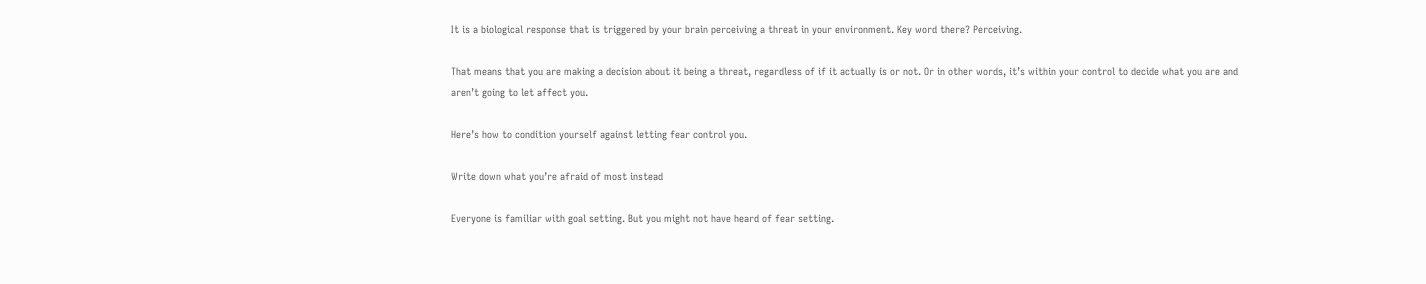It is a biological response that is triggered by your brain perceiving a threat in your environment. Key word there? Perceiving.

That means that you are making a decision about it being a threat, regardless of if it actually is or not. Or in other words, it’s within your control to decide what you are and aren’t going to let affect you.

Here’s how to condition yourself against letting fear control you.

Write down what you’re afraid of most instead

Everyone is familiar with goal setting. But you might not have heard of fear setting.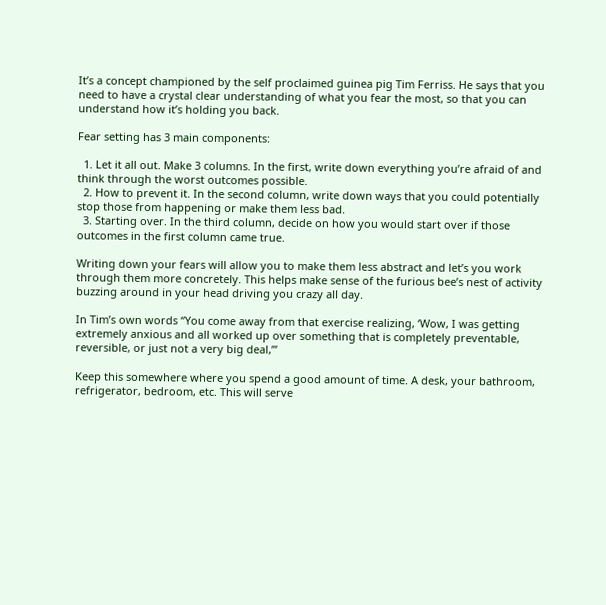It’s a concept championed by the self proclaimed guinea pig Tim Ferriss. He says that you need to have a crystal clear understanding of what you fear the most, so that you can understand how it’s holding you back.

Fear setting has 3 main components:

  1. Let it all out. Make 3 columns. In the first, write down everything you’re afraid of and think through the worst outcomes possible.
  2. How to prevent it. In the second column, write down ways that you could potentially stop those from happening or make them less bad.
  3. Starting over. In the third column, decide on how you would start over if those outcomes in the first column came true.

Writing down your fears will allow you to make them less abstract and let’s you work through them more concretely. This helps make sense of the furious bee’s nest of activity buzzing around in your head driving you crazy all day.

In Tim’s own words “You come away from that exercise realizing, ‘Wow, I was getting extremely anxious and all worked up over something that is completely preventable, reversible, or just not a very big deal,’”

Keep this somewhere where you spend a good amount of time. A desk, your bathroom, refrigerator, bedroom, etc. This will serve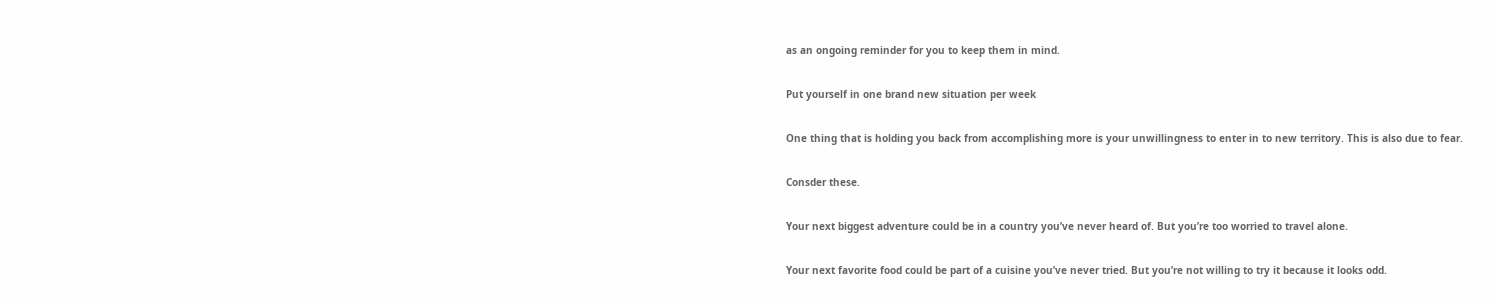as an ongoing reminder for you to keep them in mind.

Put yourself in one brand new situation per week

One thing that is holding you back from accomplishing more is your unwillingness to enter in to new territory. This is also due to fear.

Consder these.

Your next biggest adventure could be in a country you’ve never heard of. But you’re too worried to travel alone.

Your next favorite food could be part of a cuisine you’ve never tried. But you’re not willing to try it because it looks odd.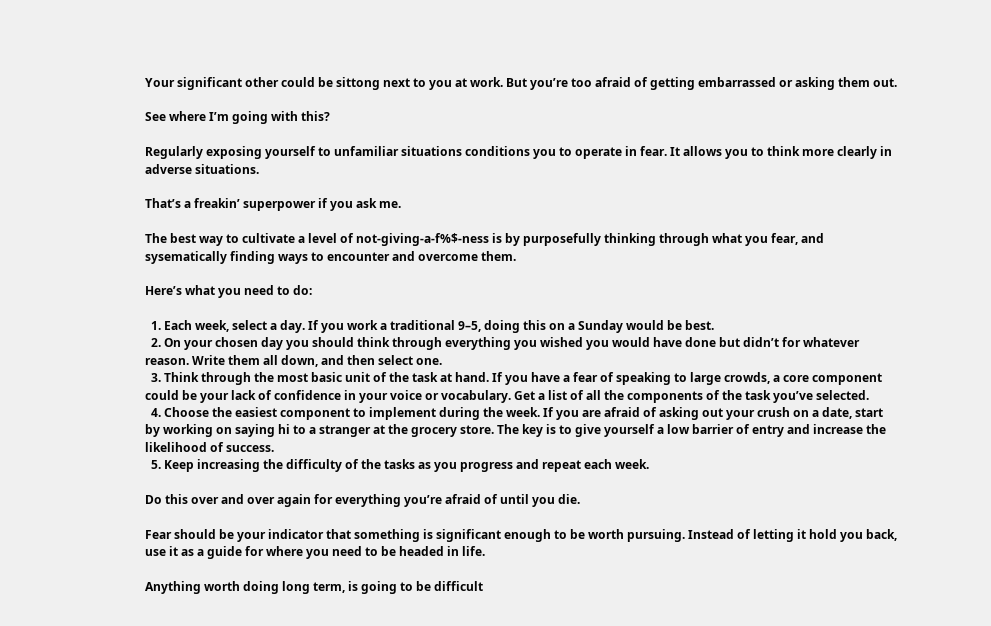Your significant other could be sittong next to you at work. But you’re too afraid of getting embarrassed or asking them out.

See where I’m going with this?

Regularly exposing yourself to unfamiliar situations conditions you to operate in fear. It allows you to think more clearly in adverse situations.

That’s a freakin’ superpower if you ask me.

The best way to cultivate a level of not-giving-a-f%$-ness is by purposefully thinking through what you fear, and sysematically finding ways to encounter and overcome them.

Here’s what you need to do:

  1. Each week, select a day. If you work a traditional 9–5, doing this on a Sunday would be best.
  2. On your chosen day you should think through everything you wished you would have done but didn’t for whatever reason. Write them all down, and then select one.
  3. Think through the most basic unit of the task at hand. If you have a fear of speaking to large crowds, a core component could be your lack of confidence in your voice or vocabulary. Get a list of all the components of the task you’ve selected.
  4. Choose the easiest component to implement during the week. If you are afraid of asking out your crush on a date, start by working on saying hi to a stranger at the grocery store. The key is to give yourself a low barrier of entry and increase the likelihood of success.
  5. Keep increasing the difficulty of the tasks as you progress and repeat each week.

Do this over and over again for everything you’re afraid of until you die.

Fear should be your indicator that something is significant enough to be worth pursuing. Instead of letting it hold you back, use it as a guide for where you need to be headed in life.

Anything worth doing long term, is going to be difficult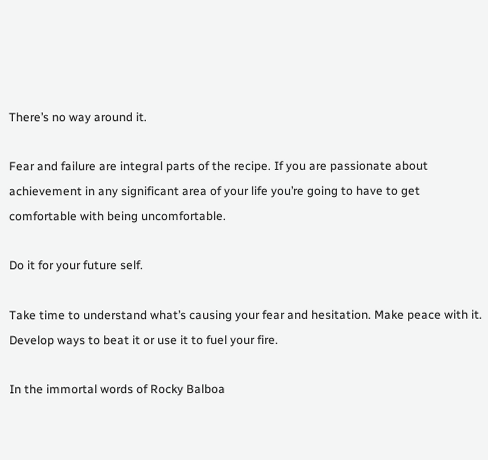There’s no way around it.

Fear and failure are integral parts of the recipe. If you are passionate about achievement in any significant area of your life you’re going to have to get comfortable with being uncomfortable.

Do it for your future self.

Take time to understand what’s causing your fear and hesitation. Make peace with it. Develop ways to beat it or use it to fuel your fire.

In the immortal words of Rocky Balboa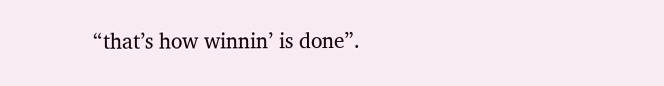“that’s how winnin’ is done”.